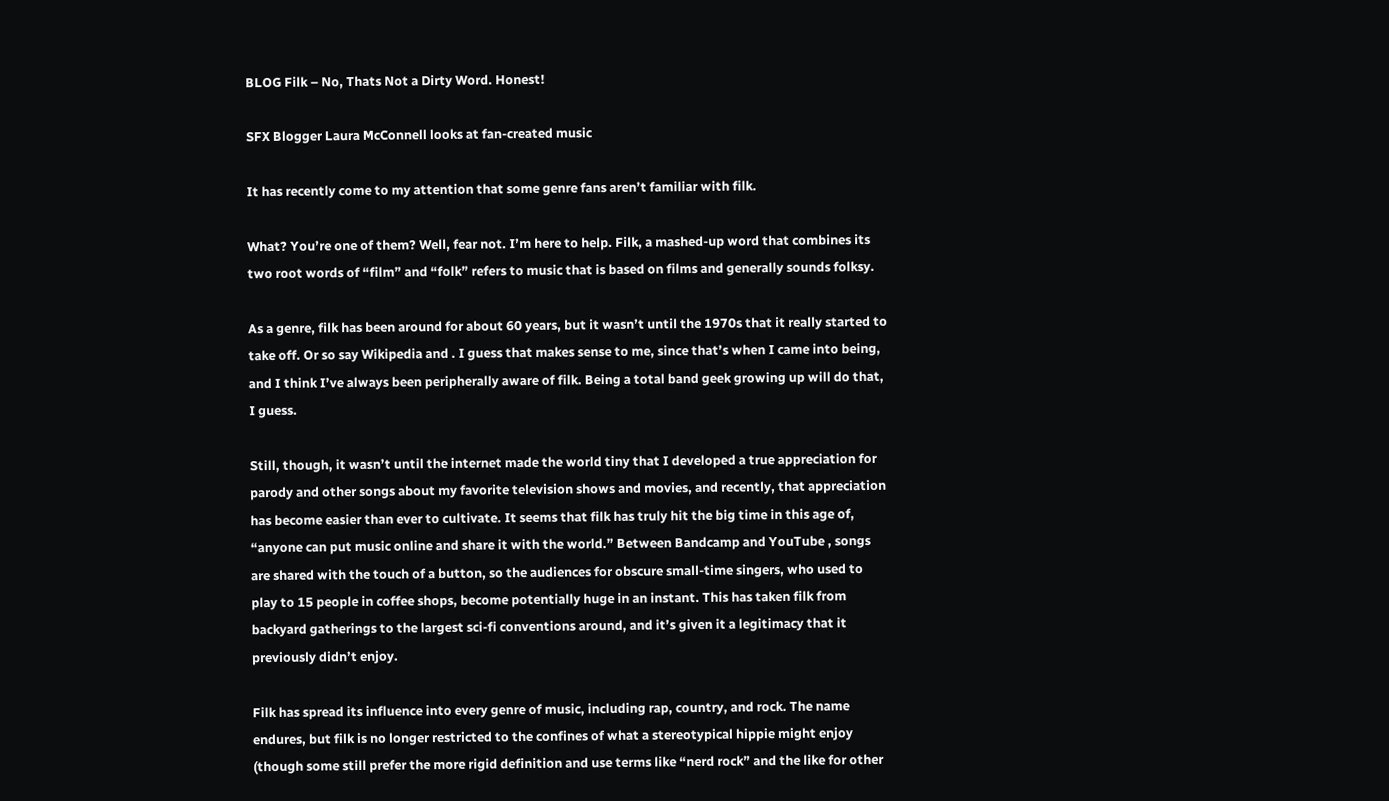BLOG Filk – No, Thats Not a Dirty Word. Honest!

SFX Blogger Laura McConnell looks at fan-created music

It has recently come to my attention that some genre fans aren’t familiar with filk.

What? You’re one of them? Well, fear not. I’m here to help. Filk, a mashed-up word that combines its two root words of “film” and “folk” refers to music that is based on films and generally sounds folksy.

As a genre, filk has been around for about 60 years, but it wasn’t until the 1970s that it really started to take off. Or so say Wikipedia and . I guess that makes sense to me, since that’s when I came into being, and I think I’ve always been peripherally aware of filk. Being a total band geek growing up will do that, I guess.

Still, though, it wasn’t until the internet made the world tiny that I developed a true appreciation for parody and other songs about my favorite television shows and movies, and recently, that appreciation has become easier than ever to cultivate. It seems that filk has truly hit the big time in this age of, “anyone can put music online and share it with the world.” Between Bandcamp and YouTube , songs are shared with the touch of a button, so the audiences for obscure small-time singers, who used to play to 15 people in coffee shops, become potentially huge in an instant. This has taken filk from backyard gatherings to the largest sci-fi conventions around, and it’s given it a legitimacy that it previously didn’t enjoy.

Filk has spread its influence into every genre of music, including rap, country, and rock. The name endures, but filk is no longer restricted to the confines of what a stereotypical hippie might enjoy (though some still prefer the more rigid definition and use terms like “nerd rock” and the like for other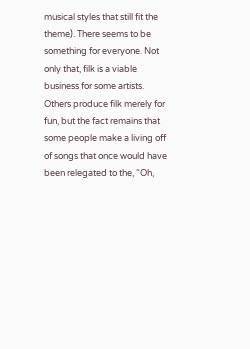musical styles that still fit the theme). There seems to be something for everyone. Not only that, filk is a viable business for some artists. Others produce filk merely for fun, but the fact remains that some people make a living off of songs that once would have been relegated to the, “Oh,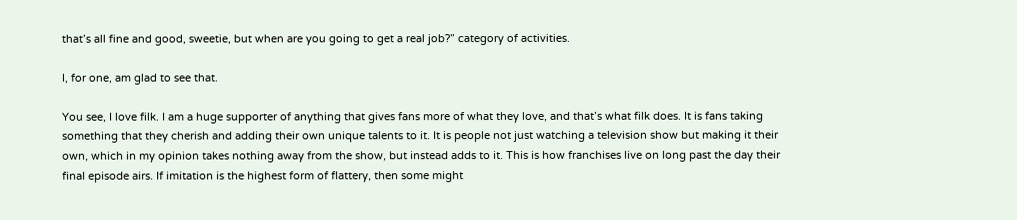that’s all fine and good, sweetie, but when are you going to get a real job?” category of activities.

I, for one, am glad to see that.

You see, I love filk. I am a huge supporter of anything that gives fans more of what they love, and that’s what filk does. It is fans taking something that they cherish and adding their own unique talents to it. It is people not just watching a television show but making it their own, which in my opinion takes nothing away from the show, but instead adds to it. This is how franchises live on long past the day their final episode airs. If imitation is the highest form of flattery, then some might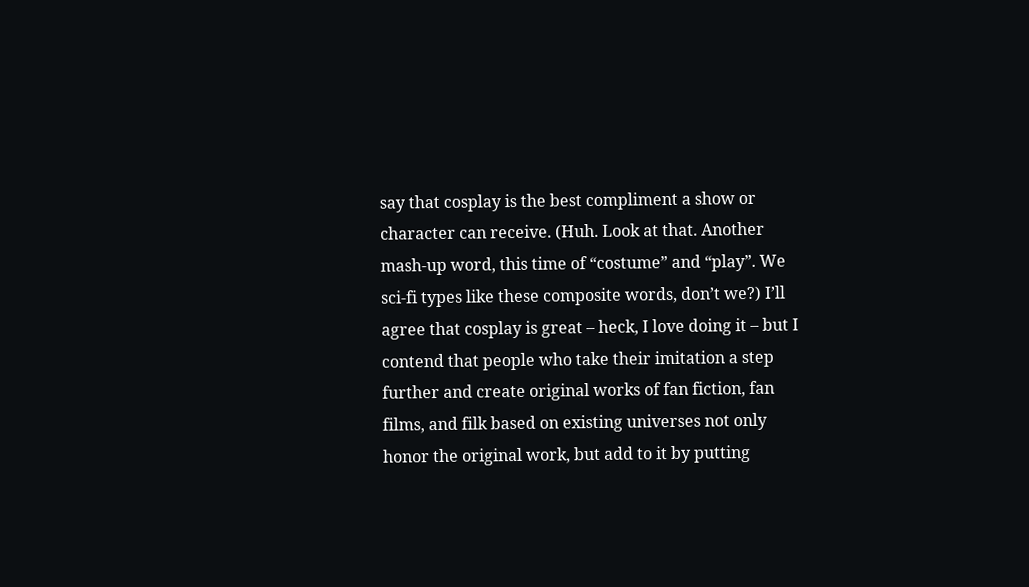say that cosplay is the best compliment a show or character can receive. (Huh. Look at that. Another mash-up word, this time of “costume” and “play”. We sci-fi types like these composite words, don’t we?) I’ll agree that cosplay is great – heck, I love doing it – but I contend that people who take their imitation a step further and create original works of fan fiction, fan films, and filk based on existing universes not only honor the original work, but add to it by putting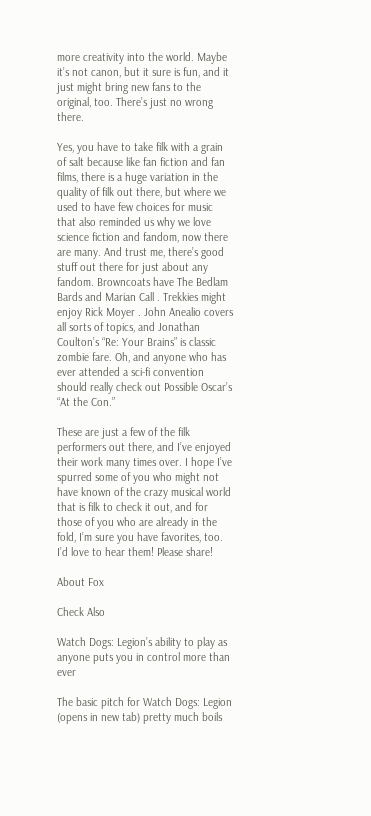more creativity into the world. Maybe it’s not canon, but it sure is fun, and it just might bring new fans to the original, too. There’s just no wrong there.

Yes, you have to take filk with a grain of salt because like fan fiction and fan films, there is a huge variation in the quality of filk out there, but where we used to have few choices for music that also reminded us why we love science fiction and fandom, now there are many. And trust me, there’s good stuff out there for just about any fandom. Browncoats have The Bedlam Bards and Marian Call . Trekkies might enjoy Rick Moyer . John Anealio covers all sorts of topics, and Jonathan Coulton’s “Re: Your Brains” is classic zombie fare. Oh, and anyone who has ever attended a sci-fi convention should really check out Possible Oscar’s “At the Con.”

These are just a few of the filk performers out there, and I’ve enjoyed their work many times over. I hope I’ve spurred some of you who might not have known of the crazy musical world that is filk to check it out, and for those of you who are already in the fold, I’m sure you have favorites, too. I’d love to hear them! Please share!

About Fox

Check Also

Watch Dogs: Legion’s ability to play as anyone puts you in control more than ever

The basic pitch for Watch Dogs: Legion (opens in new tab) pretty much boils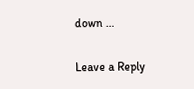down …

Leave a Reply